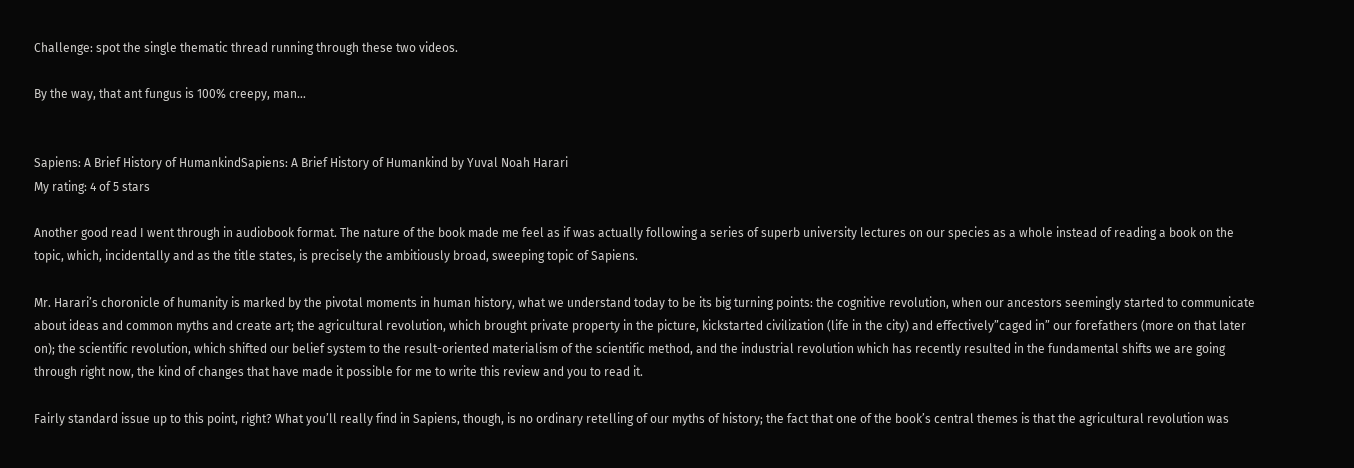Challenge: spot the single thematic thread running through these two videos.

By the way, that ant fungus is 100% creepy, man…


Sapiens: A Brief History of HumankindSapiens: A Brief History of Humankind by Yuval Noah Harari
My rating: 4 of 5 stars

Another good read I went through in audiobook format. The nature of the book made me feel as if was actually following a series of superb university lectures on our species as a whole instead of reading a book on the topic, which, incidentally and as the title states, is precisely the ambitiously broad, sweeping topic of Sapiens.

Mr. Harari’s choronicle of humanity is marked by the pivotal moments in human history, what we understand today to be its big turning points: the cognitive revolution, when our ancestors seemingly started to communicate about ideas and common myths and create art; the agricultural revolution, which brought private property in the picture, kickstarted civilization (life in the city) and effectively”caged in” our forefathers (more on that later on); the scientific revolution, which shifted our belief system to the result-oriented materialism of the scientific method, and the industrial revolution which has recently resulted in the fundamental shifts we are going through right now, the kind of changes that have made it possible for me to write this review and you to read it.

Fairly standard issue up to this point, right? What you’ll really find in Sapiens, though, is no ordinary retelling of our myths of history; the fact that one of the book’s central themes is that the agricultural revolution was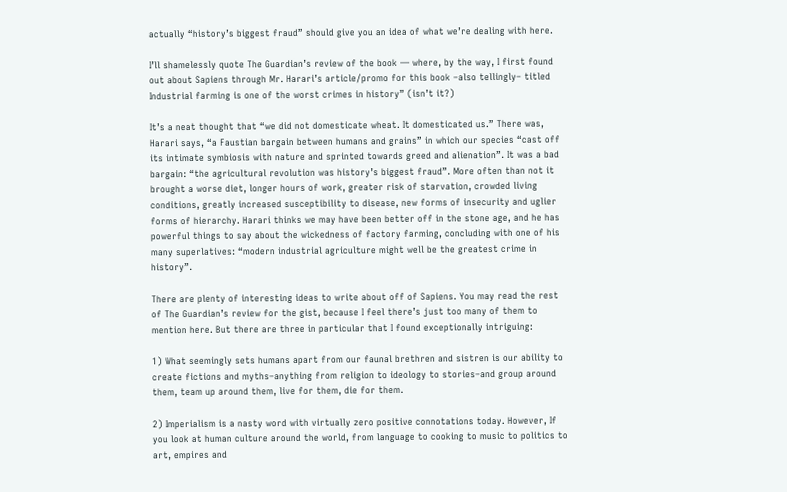actually “history’s biggest fraud” should give you an idea of what we’re dealing with here.

I’ll shamelessly quote The Guardian’s review of the book — where, by the way, I first found out about Sapiens through Mr. Harari’s article/promo for this book –also tellingly– titled Industrial farming is one of the worst crimes in history” (isn’t it?)

It’s a neat thought that “we did not domesticate wheat. It domesticated us.” There was, Harari says, “a Faustian bargain between humans and grains” in which our species “cast off its intimate symbiosis with nature and sprinted towards greed and alienation”. It was a bad bargain: “the agricultural revolution was history’s biggest fraud”. More often than not it brought a worse diet, longer hours of work, greater risk of starvation, crowded living conditions, greatly increased susceptibility to disease, new forms of insecurity and uglier forms of hierarchy. Harari thinks we may have been better off in the stone age, and he has powerful things to say about the wickedness of factory farming, concluding with one of his many superlatives: “modern industrial agriculture might well be the greatest crime in history”.

There are plenty of interesting ideas to write about off of Sapiens. You may read the rest of The Guardian’s review for the gist, because I feel there’s just too many of them to mention here. But there are three in particular that I found exceptionally intriguing:

1) What seemingly sets humans apart from our faunal brethren and sistren is our ability to create fictions and myths–anything from religion to ideology to stories–and group around them, team up around them, live for them, die for them.

2) Imperialism is a nasty word with virtually zero positive connotations today. However, If you look at human culture around the world, from language to cooking to music to politics to art, empires and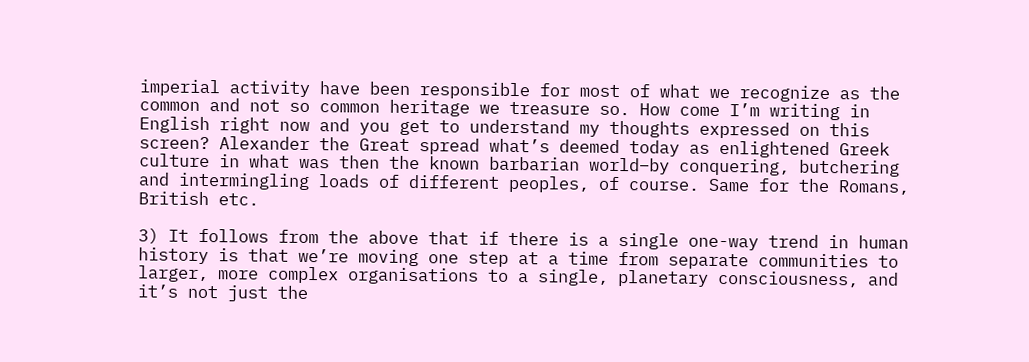imperial activity have been responsible for most of what we recognize as the common and not so common heritage we treasure so. How come I’m writing in English right now and you get to understand my thoughts expressed on this screen? Alexander the Great spread what’s deemed today as enlightened Greek culture in what was then the known barbarian world–by conquering, butchering and intermingling loads of different peoples, of course. Same for the Romans, British etc.

3) It follows from the above that if there is a single one-way trend in human history is that we’re moving one step at a time from separate communities to larger, more complex organisations to a single, planetary consciousness, and it’s not just the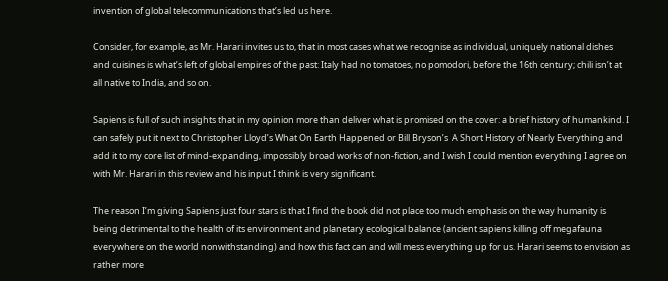invention of global telecommunications that’s led us here.

Consider, for example, as Mr. Harari invites us to, that in most cases what we recognise as individual, uniquely national dishes and cuisines is what’s left of global empires of the past: Italy had no tomatoes, no pomodori, before the 16th century; chili isn’t at all native to India, and so on.

Sapiens is full of such insights that in my opinion more than deliver what is promised on the cover: a brief history of humankind. I can safely put it next to Christopher Lloyd’s What On Earth Happened or Bill Bryson’s  A Short History of Nearly Everything and add it to my core list of mind-expanding, impossibly broad works of non-fiction, and I wish I could mention everything I agree on with Mr. Harari in this review and his input I think is very significant.

The reason I’m giving Sapiens just four stars is that I find the book did not place too much emphasis on the way humanity is being detrimental to the health of its environment and planetary ecological balance (ancient sapiens killing off megafauna everywhere on the world nonwithstanding) and how this fact can and will mess everything up for us. Harari seems to envision as rather more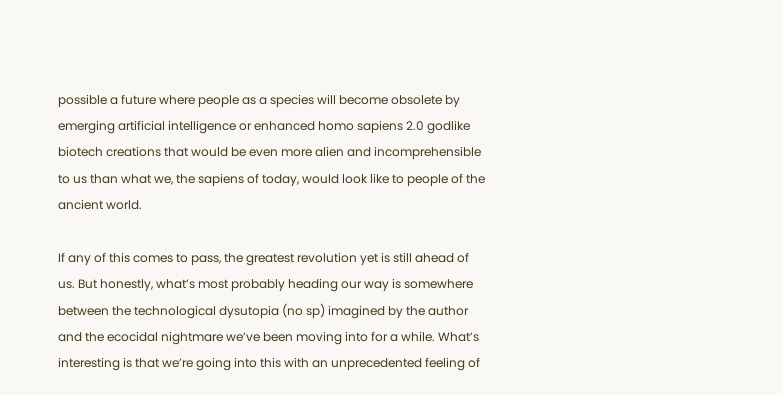possible a future where people as a species will become obsolete by emerging artificial intelligence or enhanced homo sapiens 2.0 godlike biotech creations that would be even more alien and incomprehensible to us than what we, the sapiens of today, would look like to people of the ancient world.

If any of this comes to pass, the greatest revolution yet is still ahead of us. But honestly, what’s most probably heading our way is somewhere between the technological dysutopia (no sp) imagined by the author and the ecocidal nightmare we’ve been moving into for a while. What’s interesting is that we’re going into this with an unprecedented feeling of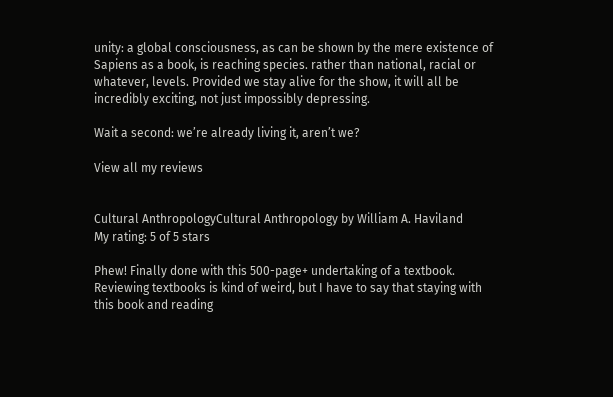unity: a global consciousness, as can be shown by the mere existence of Sapiens as a book, is reaching species. rather than national, racial or whatever, levels. Provided we stay alive for the show, it will all be incredibly exciting, not just impossibly depressing.

Wait a second: we’re already living it, aren’t we?

View all my reviews


Cultural AnthropologyCultural Anthropology by William A. Haviland
My rating: 5 of 5 stars

Phew! Finally done with this 500-page+ undertaking of a textbook. Reviewing textbooks is kind of weird, but I have to say that staying with this book and reading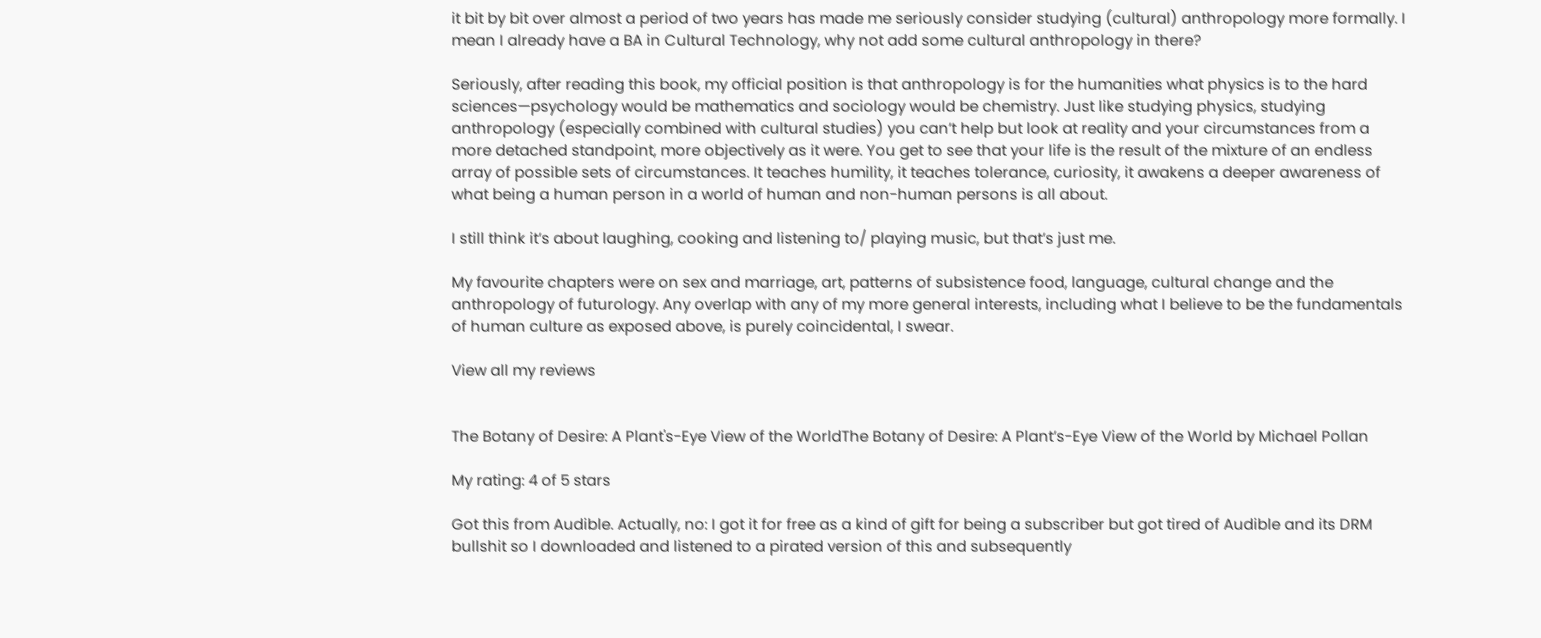it bit by bit over almost a period of two years has made me seriously consider studying (cultural) anthropology more formally. I mean I already have a BA in Cultural Technology, why not add some cultural anthropology in there?

Seriously, after reading this book, my official position is that anthropology is for the humanities what physics is to the hard sciences—psychology would be mathematics and sociology would be chemistry. Just like studying physics, studying anthropology (especially combined with cultural studies) you can’t help but look at reality and your circumstances from a more detached standpoint, more objectively as it were. You get to see that your life is the result of the mixture of an endless array of possible sets of circumstances. It teaches humility, it teaches tolerance, curiosity, it awakens a deeper awareness of what being a human person in a world of human and non-human persons is all about.

I still think it’s about laughing, cooking and listening to/ playing music, but that’s just me.

My favourite chapters were on sex and marriage, art, patterns of subsistence food, language, cultural change and the anthropology of futurology. Any overlap with any of my more general interests, including what I believe to be the fundamentals of human culture as exposed above, is purely coincidental, I swear.

View all my reviews


The Botany of Desire: A Plant's-Eye View of the WorldThe Botany of Desire: A Plant’s-Eye View of the World by Michael Pollan

My rating: 4 of 5 stars

Got this from Audible. Actually, no: I got it for free as a kind of gift for being a subscriber but got tired of Audible and its DRM bullshit so I downloaded and listened to a pirated version of this and subsequently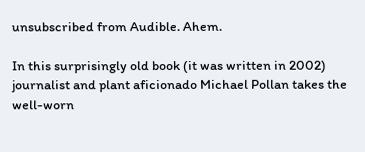unsubscribed from Audible. Ahem.

In this surprisingly old book (it was written in 2002) journalist and plant aficionado Michael Pollan takes the well-worn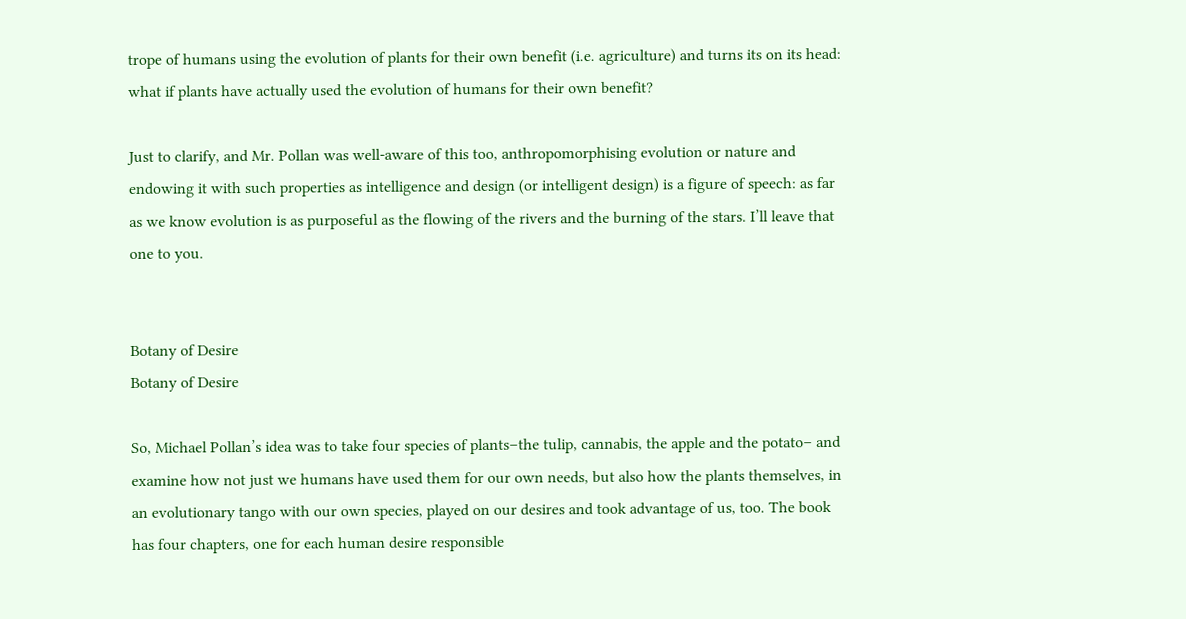trope of humans using the evolution of plants for their own benefit (i.e. agriculture) and turns its on its head: what if plants have actually used the evolution of humans for their own benefit?

Just to clarify, and Mr. Pollan was well-aware of this too, anthropomorphising evolution or nature and endowing it with such properties as intelligence and design (or intelligent design) is a figure of speech: as far as we know evolution is as purposeful as the flowing of the rivers and the burning of the stars. I’ll leave that one to you.


Botany of Desire
Botany of Desire

So, Michael Pollan’s idea was to take four species of plants–the tulip, cannabis, the apple and the potato– and examine how not just we humans have used them for our own needs, but also how the plants themselves, in an evolutionary tango with our own species, played on our desires and took advantage of us, too. The book has four chapters, one for each human desire responsible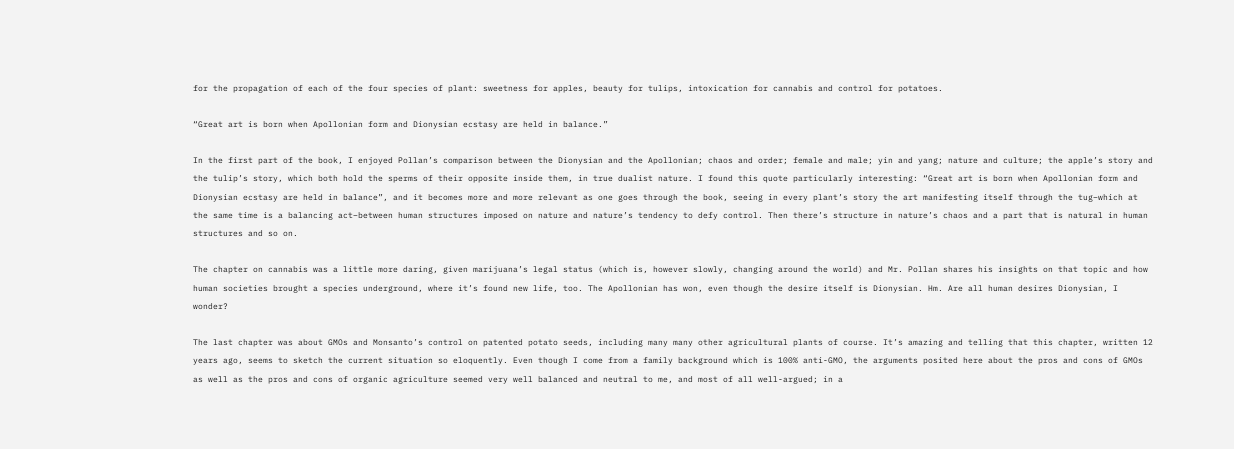for the propagation of each of the four species of plant: sweetness for apples, beauty for tulips, intoxication for cannabis and control for potatoes.

“Great art is born when Apollonian form and Dionysian ecstasy are held in balance.”

In the first part of the book, I enjoyed Pollan’s comparison between the Dionysian and the Apollonian; chaos and order; female and male; yin and yang; nature and culture; the apple’s story and the tulip’s story, which both hold the sperms of their opposite inside them, in true dualist nature. I found this quote particularly interesting: “Great art is born when Apollonian form and Dionysian ecstasy are held in balance”, and it becomes more and more relevant as one goes through the book, seeing in every plant’s story the art manifesting itself through the tug–which at the same time is a balancing act–between human structures imposed on nature and nature’s tendency to defy control. Then there’s structure in nature’s chaos and a part that is natural in human structures and so on.

The chapter on cannabis was a little more daring, given marijuana’s legal status (which is, however slowly, changing around the world) and Mr. Pollan shares his insights on that topic and how human societies brought a species underground, where it’s found new life, too. The Apollonian has won, even though the desire itself is Dionysian. Hm. Are all human desires Dionysian, I wonder?

The last chapter was about GMOs and Monsanto’s control on patented potato seeds, including many many other agricultural plants of course. It’s amazing and telling that this chapter, written 12 years ago, seems to sketch the current situation so eloquently. Even though I come from a family background which is 100% anti-GMO, the arguments posited here about the pros and cons of GMOs as well as the pros and cons of organic agriculture seemed very well balanced and neutral to me, and most of all well-argued; in a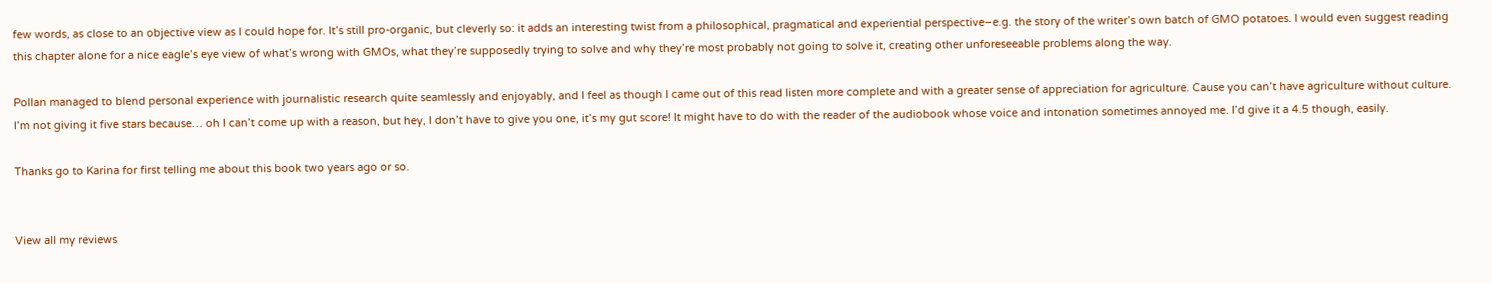few words, as close to an objective view as I could hope for. It’s still pro-organic, but cleverly so: it adds an interesting twist from a philosophical, pragmatical and experiential perspective–e.g. the story of the writer’s own batch of GMO potatoes. I would even suggest reading this chapter alone for a nice eagle’s eye view of what’s wrong with GMOs, what they’re supposedly trying to solve and why they’re most probably not going to solve it, creating other unforeseeable problems along the way.

Pollan managed to blend personal experience with journalistic research quite seamlessly and enjoyably, and I feel as though I came out of this read listen more complete and with a greater sense of appreciation for agriculture. Cause you can’t have agriculture without culture. I’m not giving it five stars because… oh I can’t come up with a reason, but hey, I don’t have to give you one, it’s my gut score! It might have to do with the reader of the audiobook whose voice and intonation sometimes annoyed me. I’d give it a 4.5 though, easily.

Thanks go to Karina for first telling me about this book two years ago or so.


View all my reviews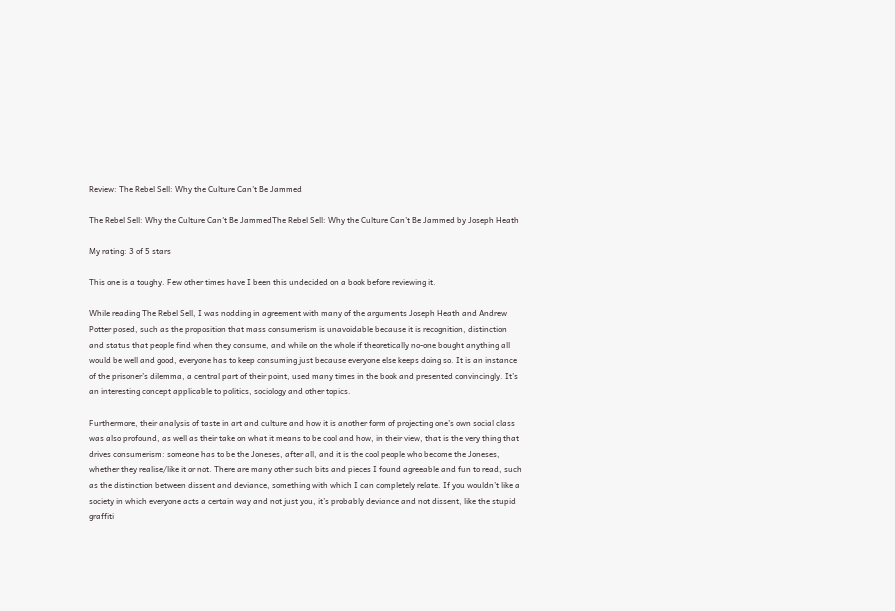Review: The Rebel Sell: Why the Culture Can’t Be Jammed

The Rebel Sell: Why the Culture Can't Be JammedThe Rebel Sell: Why the Culture Can’t Be Jammed by Joseph Heath

My rating: 3 of 5 stars

This one is a toughy. Few other times have I been this undecided on a book before reviewing it.

While reading The Rebel Sell, I was nodding in agreement with many of the arguments Joseph Heath and Andrew Potter posed, such as the proposition that mass consumerism is unavoidable because it is recognition, distinction and status that people find when they consume, and while on the whole if theoretically no-one bought anything all would be well and good, everyone has to keep consuming just because everyone else keeps doing so. It is an instance of the prisoner’s dilemma, a central part of their point, used many times in the book and presented convincingly. It’s an interesting concept applicable to politics, sociology and other topics.

Furthermore, their analysis of taste in art and culture and how it is another form of projecting one’s own social class was also profound, as well as their take on what it means to be cool and how, in their view, that is the very thing that drives consumerism: someone has to be the Joneses, after all, and it is the cool people who become the Joneses, whether they realise/like it or not. There are many other such bits and pieces I found agreeable and fun to read, such as the distinction between dissent and deviance, something with which I can completely relate. If you wouldn’t like a society in which everyone acts a certain way and not just you, it’s probably deviance and not dissent, like the stupid graffiti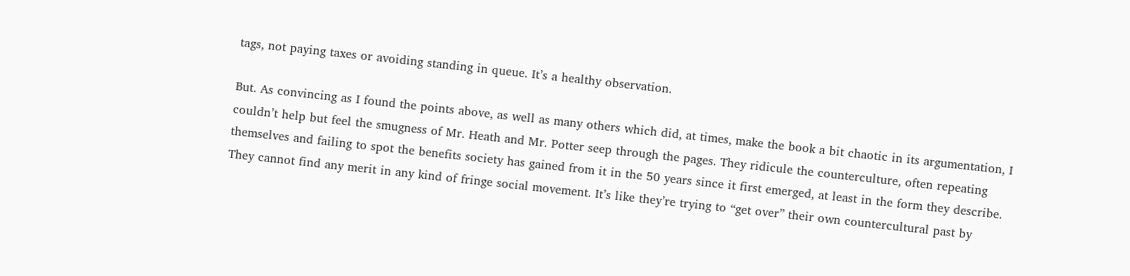tags, not paying taxes or avoiding standing in queue. It’s a healthy observation.

But. As convincing as I found the points above, as well as many others which did, at times, make the book a bit chaotic in its argumentation, I couldn’t help but feel the smugness of Mr. Heath and Mr. Potter seep through the pages. They ridicule the counterculture, often repeating themselves and failing to spot the benefits society has gained from it in the 50 years since it first emerged, at least in the form they describe. They cannot find any merit in any kind of fringe social movement. It’s like they’re trying to “get over” their own countercultural past by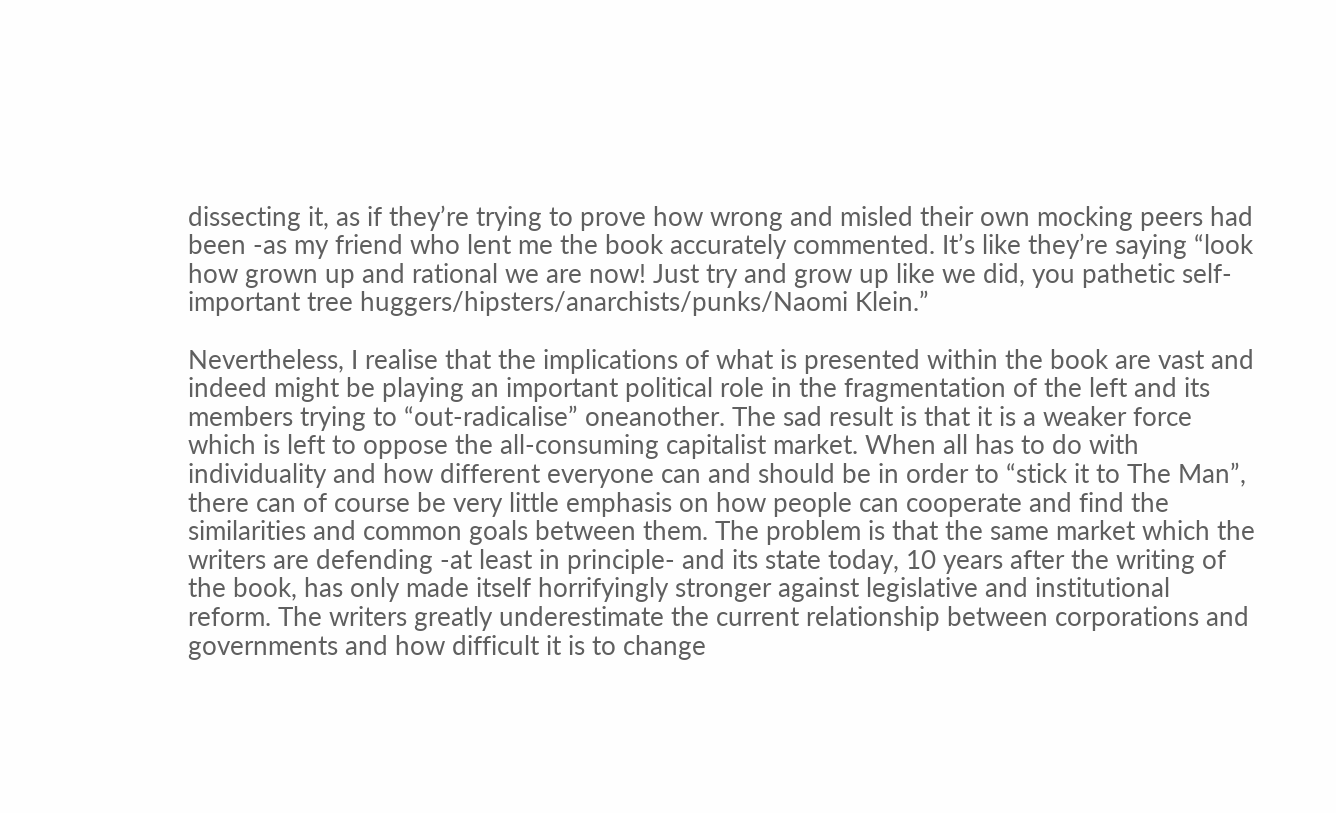dissecting it, as if they’re trying to prove how wrong and misled their own mocking peers had been -as my friend who lent me the book accurately commented. It’s like they’re saying “look how grown up and rational we are now! Just try and grow up like we did, you pathetic self-important tree huggers/hipsters/anarchists/punks/Naomi Klein.”

Nevertheless, I realise that the implications of what is presented within the book are vast and indeed might be playing an important political role in the fragmentation of the left and its members trying to “out-radicalise” oneanother. The sad result is that it is a weaker force which is left to oppose the all-consuming capitalist market. When all has to do with individuality and how different everyone can and should be in order to “stick it to The Man”, there can of course be very little emphasis on how people can cooperate and find the similarities and common goals between them. The problem is that the same market which the writers are defending -at least in principle- and its state today, 10 years after the writing of the book, has only made itself horrifyingly stronger against legislative and institutional reform. The writers greatly underestimate the current relationship between corporations and governments and how difficult it is to change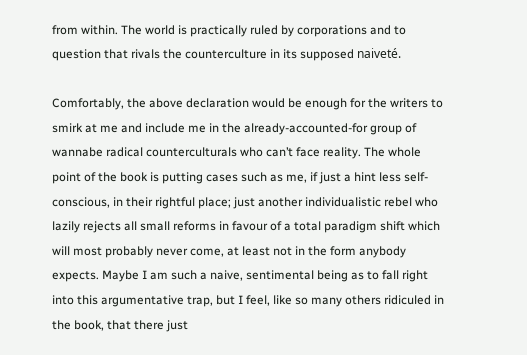from within. The world is practically ruled by corporations and to question that rivals the counterculture in its supposed naiveté.

Comfortably, the above declaration would be enough for the writers to smirk at me and include me in the already-accounted-for group of wannabe radical counterculturals who can’t face reality. The whole point of the book is putting cases such as me, if just a hint less self-conscious, in their rightful place; just another individualistic rebel who lazily rejects all small reforms in favour of a total paradigm shift which will most probably never come, at least not in the form anybody expects. Maybe I am such a naive, sentimental being as to fall right into this argumentative trap, but I feel, like so many others ridiculed in the book, that there just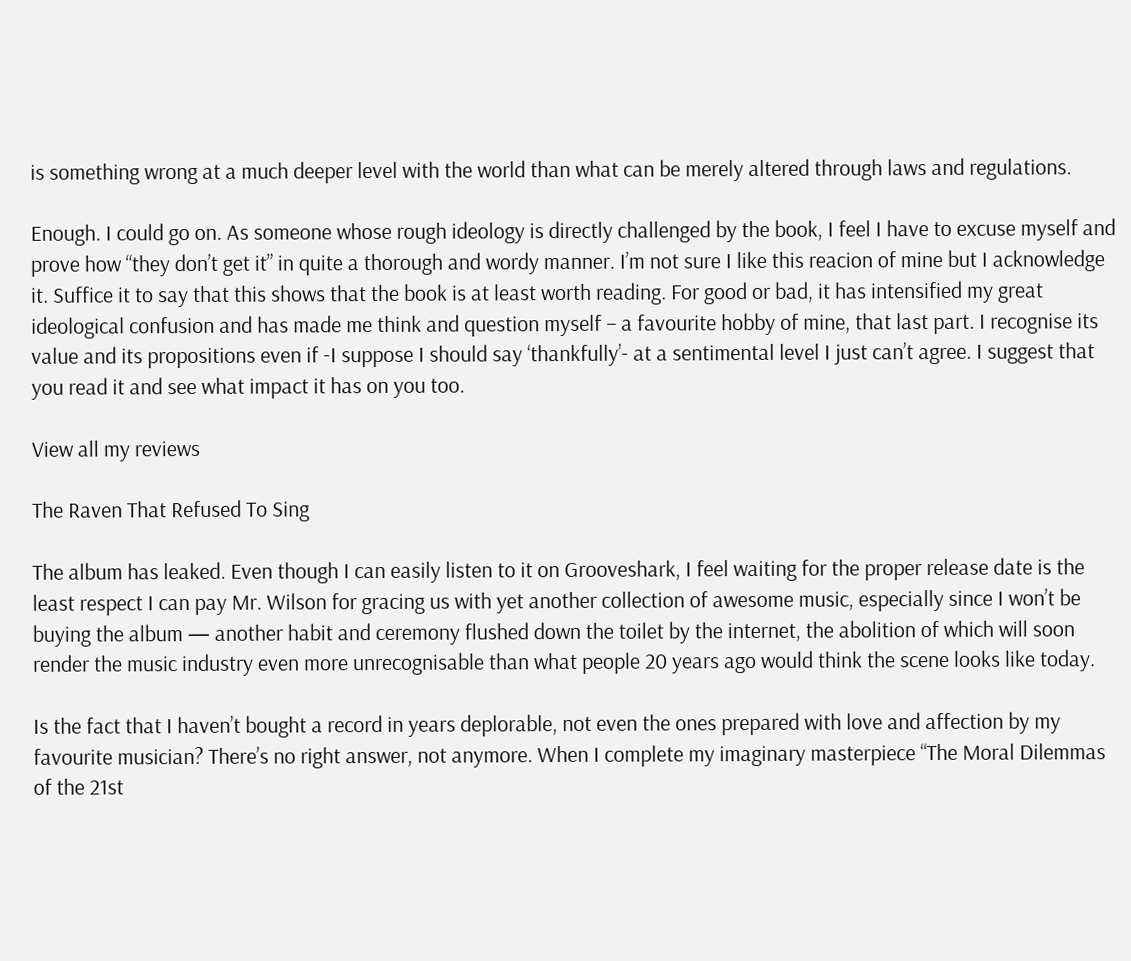is something wrong at a much deeper level with the world than what can be merely altered through laws and regulations.

Enough. I could go on. As someone whose rough ideology is directly challenged by the book, I feel I have to excuse myself and prove how “they don’t get it” in quite a thorough and wordy manner. I’m not sure I like this reacion of mine but I acknowledge it. Suffice it to say that this shows that the book is at least worth reading. For good or bad, it has intensified my great ideological confusion and has made me think and question myself – a favourite hobby of mine, that last part. I recognise its value and its propositions even if -I suppose I should say ‘thankfully’- at a sentimental level I just can’t agree. I suggest that you read it and see what impact it has on you too.

View all my reviews

The Raven That Refused To Sing

The album has leaked. Even though I can easily listen to it on Grooveshark, I feel waiting for the proper release date is the least respect I can pay Mr. Wilson for gracing us with yet another collection of awesome music, especially since I won’t be buying the album — another habit and ceremony flushed down the toilet by the internet, the abolition of which will soon render the music industry even more unrecognisable than what people 20 years ago would think the scene looks like today.

Is the fact that I haven’t bought a record in years deplorable, not even the ones prepared with love and affection by my favourite musician? There’s no right answer, not anymore. When I complete my imaginary masterpiece “The Moral Dilemmas of the 21st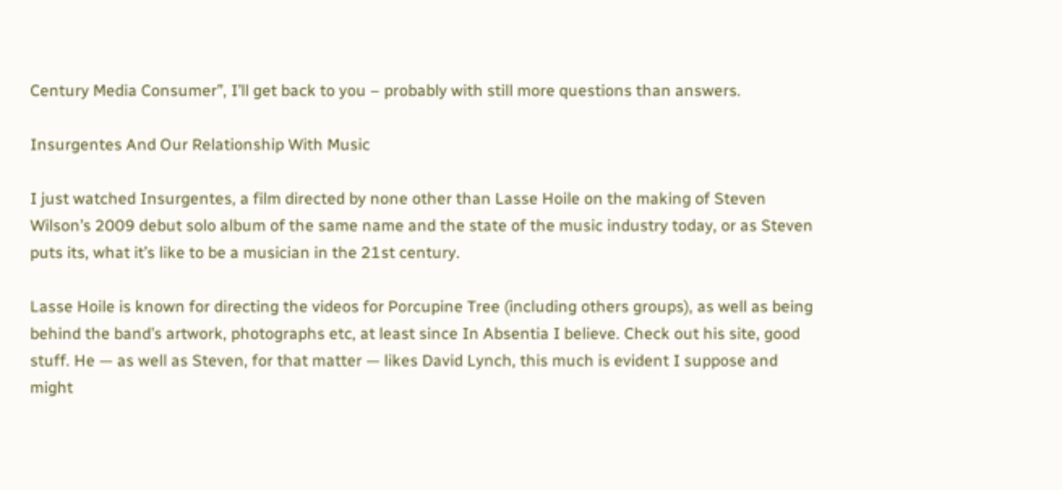Century Media Consumer”, I’ll get back to you – probably with still more questions than answers.

Insurgentes And Our Relationship With Music

I just watched Insurgentes, a film directed by none other than Lasse Hoile on the making of Steven Wilson’s 2009 debut solo album of the same name and the state of the music industry today, or as Steven puts its, what it’s like to be a musician in the 21st century.

Lasse Hoile is known for directing the videos for Porcupine Tree (including others groups), as well as being behind the band’s artwork, photographs etc, at least since In Absentia I believe. Check out his site, good stuff. He — as well as Steven, for that matter — likes David Lynch, this much is evident I suppose and might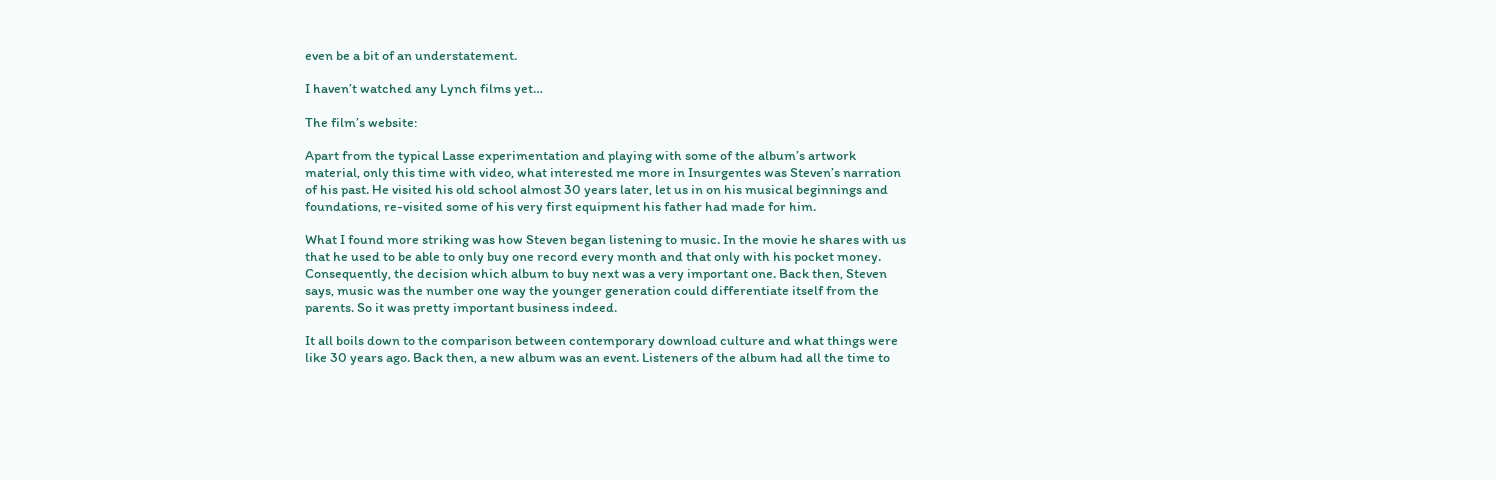even be a bit of an understatement.

I haven’t watched any Lynch films yet…

The film’s website:

Apart from the typical Lasse experimentation and playing with some of the album’s artwork material, only this time with video, what interested me more in Insurgentes was Steven’s narration of his past. He visited his old school almost 30 years later, let us in on his musical beginnings and foundations, re-visited some of his very first equipment his father had made for him.

What I found more striking was how Steven began listening to music. In the movie he shares with us that he used to be able to only buy one record every month and that only with his pocket money. Consequently, the decision which album to buy next was a very important one. Back then, Steven says, music was the number one way the younger generation could differentiate itself from the parents. So it was pretty important business indeed.

It all boils down to the comparison between contemporary download culture and what things were like 30 years ago. Back then, a new album was an event. Listeners of the album had all the time to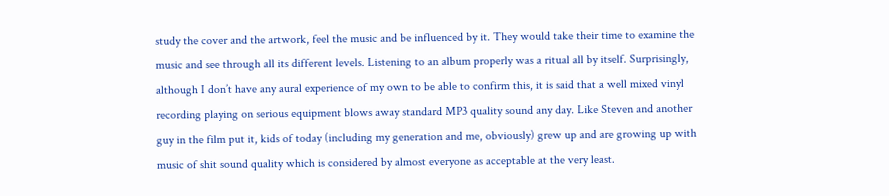study the cover and the artwork, feel the music and be influenced by it. They would take their time to examine the music and see through all its different levels. Listening to an album properly was a ritual all by itself. Surprisingly, although I don’t have any aural experience of my own to be able to confirm this, it is said that a well mixed vinyl recording playing on serious equipment blows away standard MP3 quality sound any day. Like Steven and another guy in the film put it, kids of today (including my generation and me, obviously) grew up and are growing up with music of shit sound quality which is considered by almost everyone as acceptable at the very least.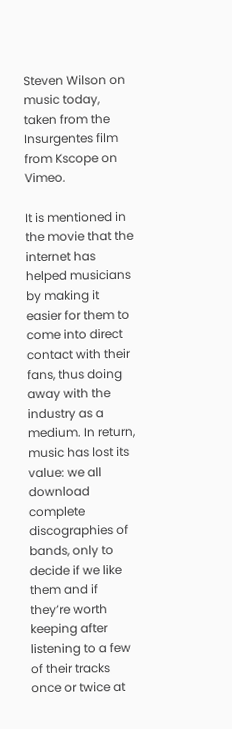Steven Wilson on music today, taken from the Insurgentes film from Kscope on Vimeo.

It is mentioned in the movie that the internet has helped musicians by making it easier for them to come into direct contact with their fans, thus doing away with the industry as a medium. In return, music has lost its value: we all download complete discographies of bands, only to decide if we like them and if they’re worth keeping after listening to a few of their tracks once or twice at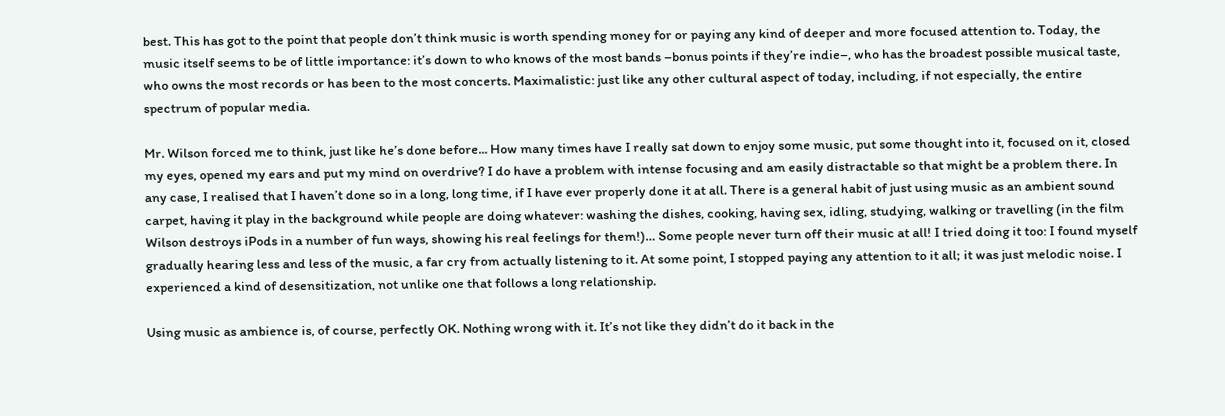best. This has got to the point that people don’t think music is worth spending money for or paying any kind of deeper and more focused attention to. Today, the music itself seems to be of little importance: it’s down to who knows of the most bands –bonus points if they’re indie–, who has the broadest possible musical taste, who owns the most records or has been to the most concerts. Maximalistic: just like any other cultural aspect of today, including, if not especially, the entire spectrum of popular media.

Mr. Wilson forced me to think, just like he’s done before... How many times have I really sat down to enjoy some music, put some thought into it, focused on it, closed my eyes, opened my ears and put my mind on overdrive? I do have a problem with intense focusing and am easily distractable so that might be a problem there. In any case, I realised that I haven’t done so in a long, long time, if I have ever properly done it at all. There is a general habit of just using music as an ambient sound carpet, having it play in the background while people are doing whatever: washing the dishes, cooking, having sex, idling, studying, walking or travelling (in the film Wilson destroys iPods in a number of fun ways, showing his real feelings for them!)… Some people never turn off their music at all! I tried doing it too: I found myself gradually hearing less and less of the music, a far cry from actually listening to it. At some point, I stopped paying any attention to it all; it was just melodic noise. I experienced a kind of desensitization, not unlike one that follows a long relationship.

Using music as ambience is, of course, perfectly OK. Nothing wrong with it. It’s not like they didn’t do it back in the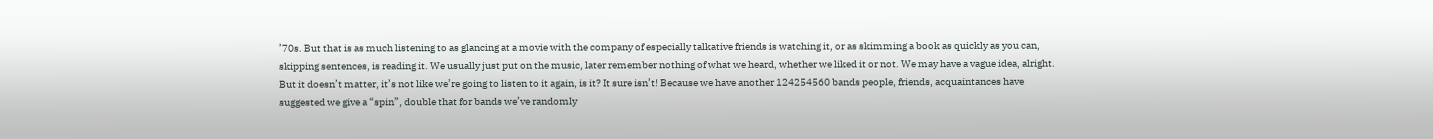’70s. But that is as much listening to as glancing at a movie with the company of especially talkative friends is watching it, or as skimming a book as quickly as you can, skipping sentences, is reading it. We usually just put on the music, later remember nothing of what we heard, whether we liked it or not. We may have a vague idea, alright. But it doesn’t matter, it’s not like we’re going to listen to it again, is it? It sure isn’t! Because we have another 124254560 bands people, friends, acquaintances have suggested we give a “spin”, double that for bands we’ve randomly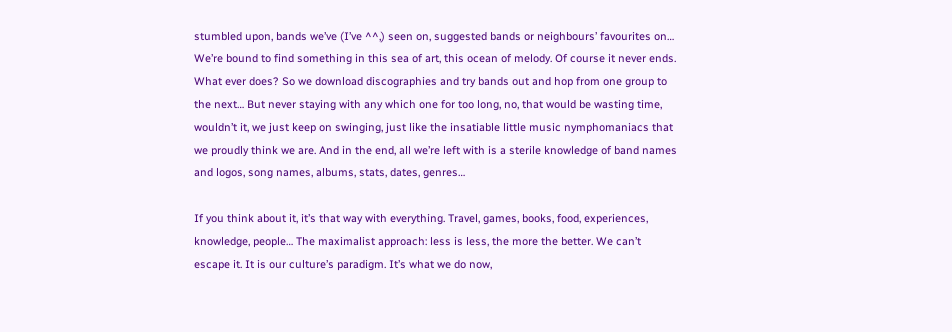stumbled upon, bands we’ve (I’ve ^^,) seen on, suggested bands or neighbours’ favourites on… We’re bound to find something in this sea of art, this ocean of melody. Of course it never ends. What ever does? So we download discographies and try bands out and hop from one group to the next… But never staying with any which one for too long, no, that would be wasting time, wouldn’t it, we just keep on swinging, just like the insatiable little music nymphomaniacs that we proudly think we are. And in the end, all we’re left with is a sterile knowledge of band names and logos, song names, albums, stats, dates, genres…

If you think about it, it’s that way with everything. Travel, games, books, food, experiences, knowledge, people… The maximalist approach: less is less, the more the better. We can’t escape it. It is our culture’s paradigm. It’s what we do now,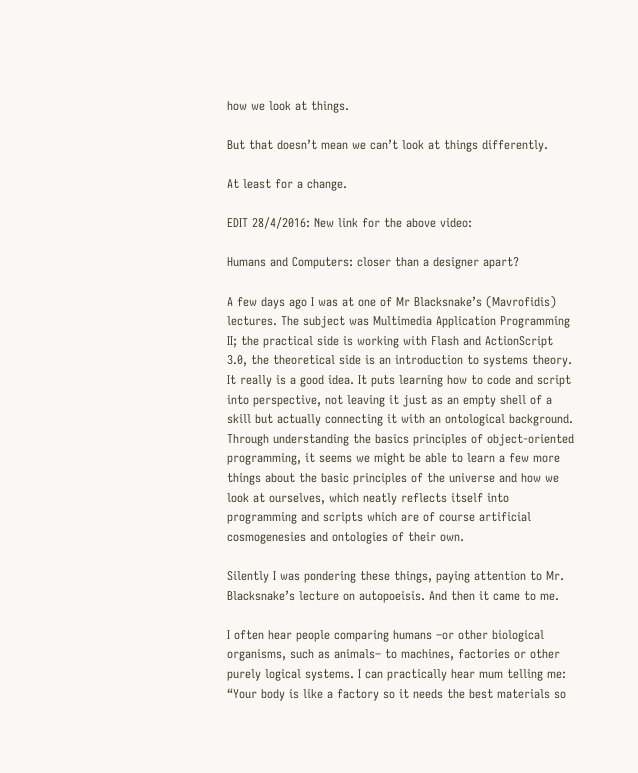how we look at things.

But that doesn’t mean we can’t look at things differently.

At least for a change.

EDIT 28/4/2016: New link for the above video:

Humans and Computers: closer than a designer apart?

A few days ago I was at one of Mr Blacksnake’s (Mavrofidis) lectures. The subject was Multimedia Application Programming II; the practical side is working with Flash and ActionScript 3.0, the theoretical side is an introduction to systems theory. It really is a good idea. It puts learning how to code and script into perspective, not leaving it just as an empty shell of a skill but actually connecting it with an ontological background. Through understanding the basics principles of object-oriented programming, it seems we might be able to learn a few more things about the basic principles of the universe and how we look at ourselves, which neatly reflects itself into programming and scripts which are of course artificial cosmogenesies and ontologies of their own.

Silently I was pondering these things, paying attention to Mr. Blacksnake’s lecture on autopoeisis. And then it came to me.

I often hear people comparing humans –or other biological organisms, such as animals– to machines, factories or other purely logical systems. I can practically hear mum telling me: “Your body is like a factory so it needs the best materials so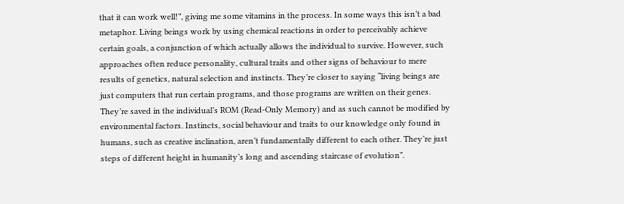that it can work well!”, giving me some vitamins in the process. In some ways this isn’t a bad metaphor. Living beings work by using chemical reactions in order to perceivably achieve certain goals, a conjunction of which actually allows the individual to survive. However, such approaches often reduce personality, cultural traits and other signs of behaviour to mere results of genetics, natural selection and instincts. They’re closer to saying “living beings are just computers that run certain programs, and those programs are written on their genes. They’re saved in the individual’s ROM (Read-Only Memory) and as such cannot be modified by environmental factors. Instincts, social behaviour and traits to our knowledge only found in humans, such as creative inclination, aren’t fundamentally different to each other. They’re just steps of different height in humanity’s long and ascending staircase of evolution”.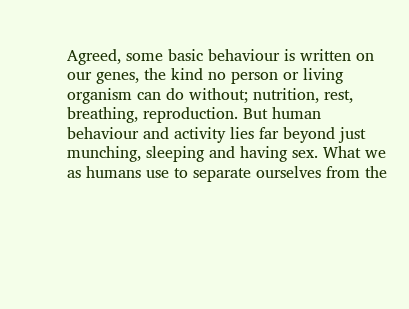Agreed, some basic behaviour is written on our genes, the kind no person or living organism can do without; nutrition, rest, breathing, reproduction. But human behaviour and activity lies far beyond just munching, sleeping and having sex. What we as humans use to separate ourselves from the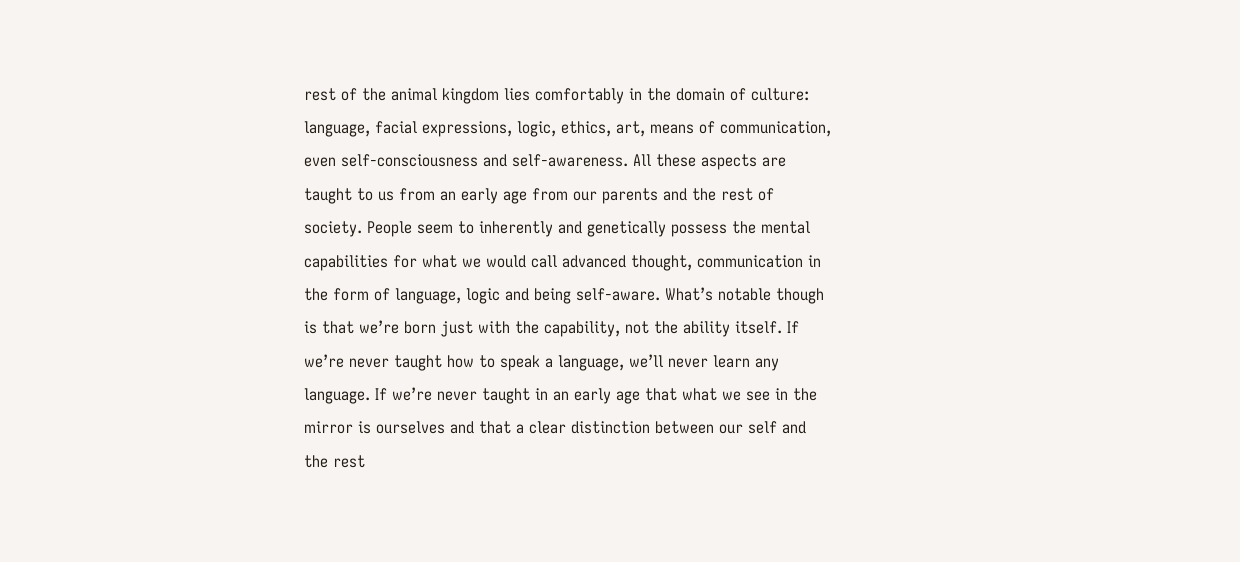rest of the animal kingdom lies comfortably in the domain of culture: language, facial expressions, logic, ethics, art, means of communication, even self-consciousness and self-awareness. All these aspects are taught to us from an early age from our parents and the rest of society. People seem to inherently and genetically possess the mental capabilities for what we would call advanced thought, communication in the form of language, logic and being self-aware. What’s notable though is that we’re born just with the capability, not the ability itself. If we’re never taught how to speak a language, we’ll never learn any language. If we’re never taught in an early age that what we see in the mirror is ourselves and that a clear distinction between our self and the rest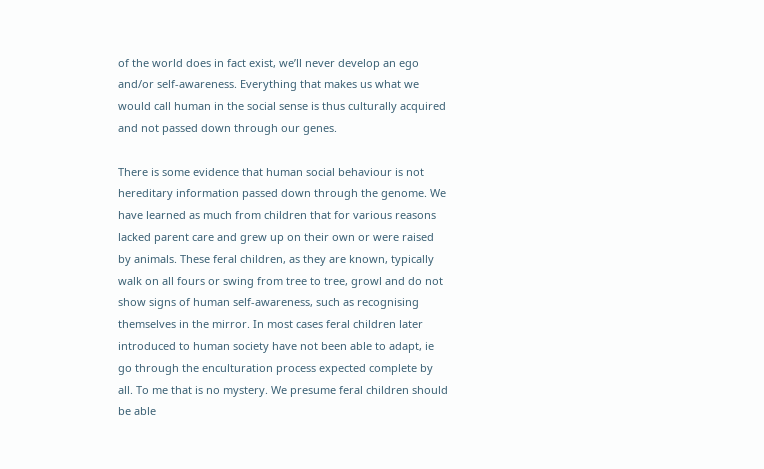of the world does in fact exist, we’ll never develop an ego and/or self-awareness. Everything that makes us what we would call human in the social sense is thus culturally acquired and not passed down through our genes.

There is some evidence that human social behaviour is not hereditary information passed down through the genome. We have learned as much from children that for various reasons lacked parent care and grew up on their own or were raised by animals. These feral children, as they are known, typically walk on all fours or swing from tree to tree, growl and do not show signs of human self-awareness, such as recognising themselves in the mirror. In most cases feral children later introduced to human society have not been able to adapt, ie go through the enculturation process expected complete by all. To me that is no mystery. We presume feral children should be able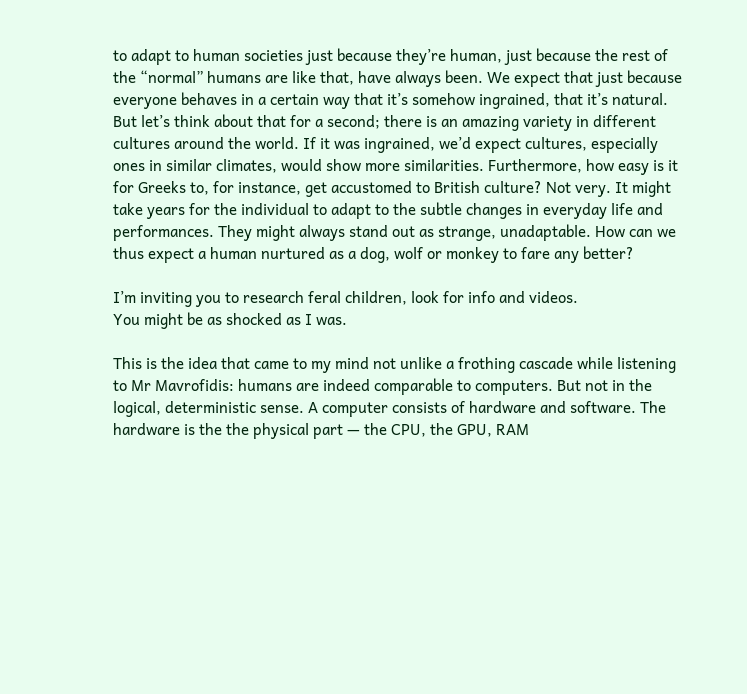to adapt to human societies just because they’re human, just because the rest of the “normal” humans are like that, have always been. We expect that just because everyone behaves in a certain way that it’s somehow ingrained, that it’s natural. But let’s think about that for a second; there is an amazing variety in different cultures around the world. If it was ingrained, we’d expect cultures, especially ones in similar climates, would show more similarities. Furthermore, how easy is it for Greeks to, for instance, get accustomed to British culture? Not very. It might take years for the individual to adapt to the subtle changes in everyday life and performances. They might always stand out as strange, unadaptable. How can we thus expect a human nurtured as a dog, wolf or monkey to fare any better?

I’m inviting you to research feral children, look for info and videos.
You might be as shocked as I was.

This is the idea that came to my mind not unlike a frothing cascade while listening to Mr Mavrofidis: humans are indeed comparable to computers. But not in the logical, deterministic sense. A computer consists of hardware and software. The hardware is the the physical part — the CPU, the GPU, RAM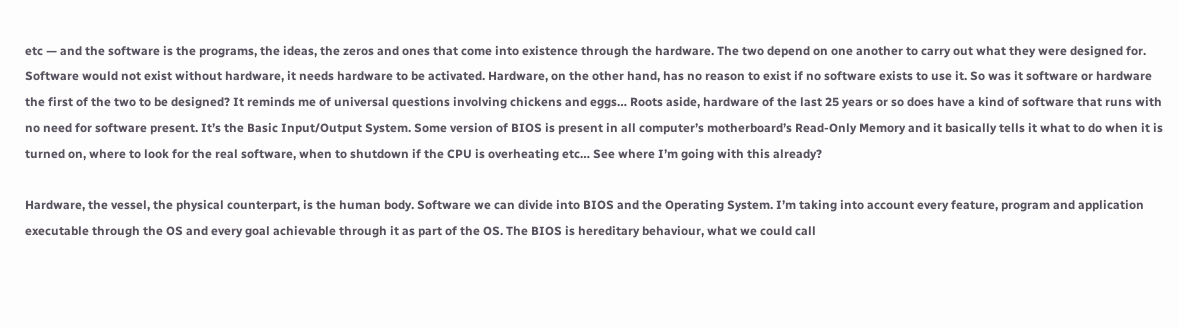etc — and the software is the programs, the ideas, the zeros and ones that come into existence through the hardware. The two depend on one another to carry out what they were designed for. Software would not exist without hardware, it needs hardware to be activated. Hardware, on the other hand, has no reason to exist if no software exists to use it. So was it software or hardware the first of the two to be designed? It reminds me of universal questions involving chickens and eggs… Roots aside, hardware of the last 25 years or so does have a kind of software that runs with no need for software present. It’s the Basic Input/Output System. Some version of BIOS is present in all computer’s motherboard’s Read-Only Memory and it basically tells it what to do when it is turned on, where to look for the real software, when to shutdown if the CPU is overheating etc… See where I’m going with this already?

Hardware, the vessel, the physical counterpart, is the human body. Software we can divide into BIOS and the Operating System. I’m taking into account every feature, program and application executable through the OS and every goal achievable through it as part of the OS. The BIOS is hereditary behaviour, what we could call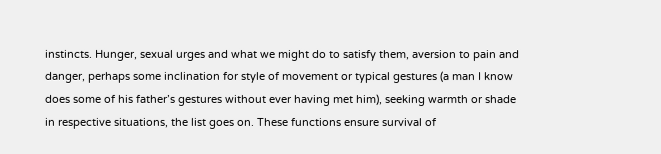instincts. Hunger, sexual urges and what we might do to satisfy them, aversion to pain and danger, perhaps some inclination for style of movement or typical gestures (a man I know does some of his father’s gestures without ever having met him), seeking warmth or shade in respective situations, the list goes on. These functions ensure survival of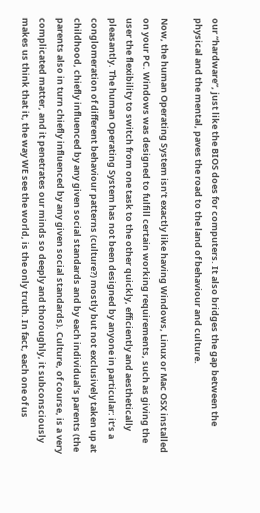our “hardware”, just like the BIOS does for computers. It also bridges the gap between the physical and the mental, paves the road to the land of behaviour and culture.

Now, the human Operating System isn’t exactly like having Windows, Linux or Mac OSX installed on your PC. Windows was designed to fulfill certain working requirements, such as giving the user the flexibility to switch from one task to the other quickly, efficiently and aesthetically pleasantly. The human Operating System has not been designed by anyone in particular: it’s a conglomeration of different behaviour patterns (culture?) mostly but not exclusively taken up at childhood, chiefly influenced by any given social standards and by each individual’s parents (the parents also in turn chiefly influenced by any given social standards). Culture, of course, is a very complicated matter, and it penetrates our minds so deeply and thoroughly, it subconsciously makes us think that it, the way WE see the world, is the only truth. In fact, each one of us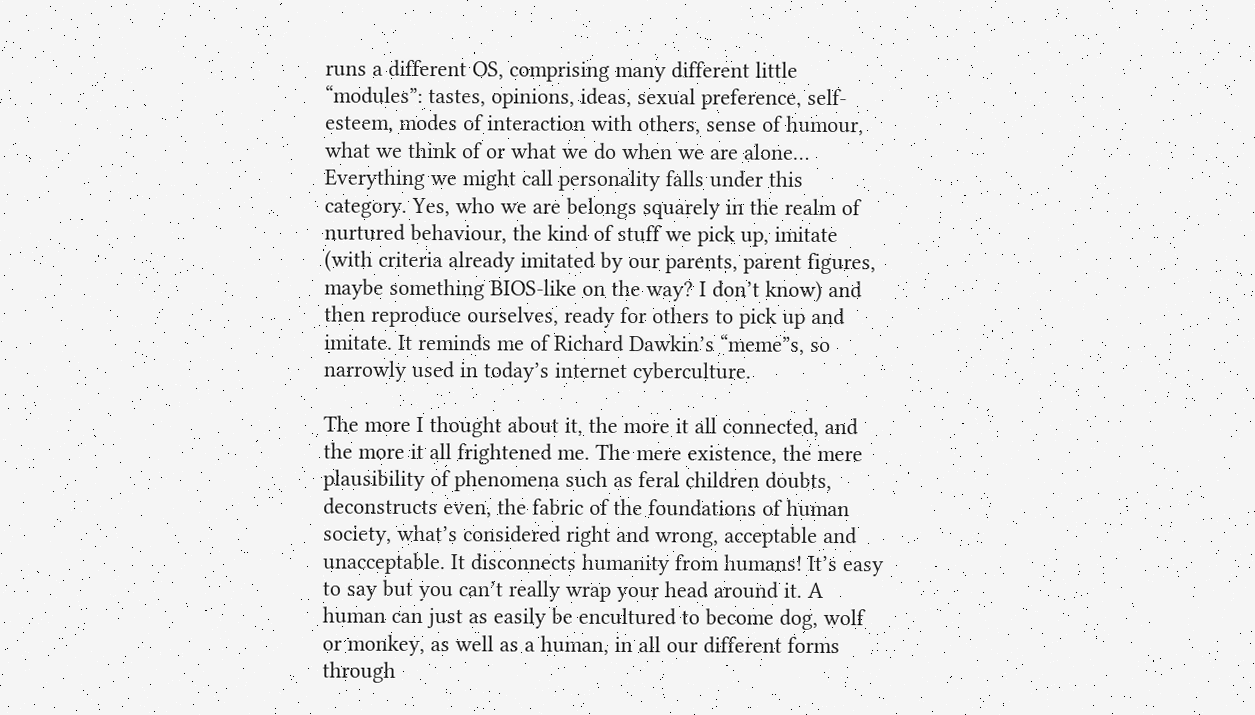runs a different OS, comprising many different little “modules”: tastes, opinions, ideas, sexual preference, self-esteem, modes of interaction with others, sense of humour, what we think of or what we do when we are alone… Everything we might call personality falls under this category. Yes, who we are belongs squarely in the realm of nurtured behaviour, the kind of stuff we pick up, imitate (with criteria already imitated by our parents, parent figures, maybe something BIOS-like on the way? I don’t know) and then reproduce ourselves, ready for others to pick up and imitate. It reminds me of Richard Dawkin’s “meme”s, so narrowly used in today’s internet cyberculture.

The more I thought about it, the more it all connected, and the more it all frightened me. The mere existence, the mere plausibility of phenomena such as feral children doubts, deconstructs even, the fabric of the foundations of human society, what’s considered right and wrong, acceptable and unacceptable. It disconnects humanity from humans! It’s easy to say but you can’t really wrap your head around it. A human can just as easily be encultured to become dog, wolf or monkey, as well as a human, in all our different forms through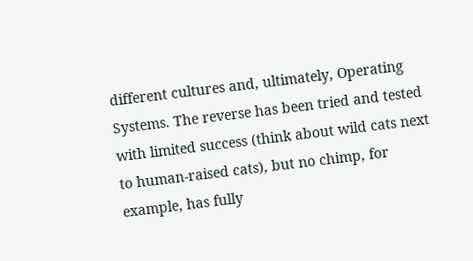different cultures and, ultimately, Operating Systems. The reverse has been tried and tested with limited success (think about wild cats next to human-raised cats), but no chimp, for example, has fully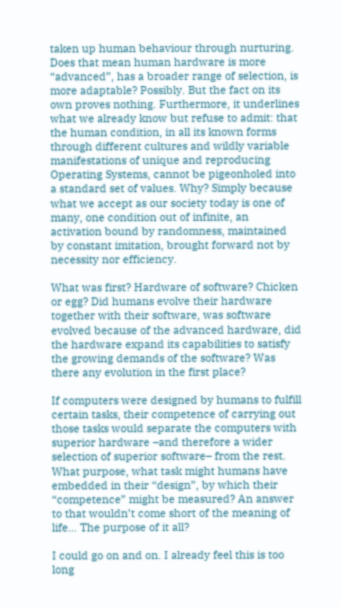taken up human behaviour through nurturing. Does that mean human hardware is more “advanced”, has a broader range of selection, is more adaptable? Possibly. But the fact on its own proves nothing. Furthermore, it underlines what we already know but refuse to admit: that the human condition, in all its known forms through different cultures and wildly variable manifestations of unique and reproducing Operating Systems, cannot be pigeonholed into a standard set of values. Why? Simply because what we accept as our society today is one of many, one condition out of infinite, an activation bound by randomness, maintained by constant imitation, brought forward not by necessity nor efficiency.

What was first? Hardware of software? Chicken or egg? Did humans evolve their hardware together with their software, was software evolved because of the advanced hardware, did the hardware expand its capabilities to satisfy the growing demands of the software? Was there any evolution in the first place?

If computers were designed by humans to fulfill certain tasks, their competence of carrying out those tasks would separate the computers with superior hardware –and therefore a wider selection of superior software– from the rest. What purpose, what task might humans have embedded in their “design”, by which their “competence” might be measured? An answer to that wouldn’t come short of the meaning of life… The purpose of it all?

I could go on and on. I already feel this is too long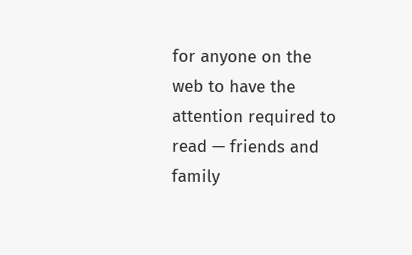for anyone on the web to have the attention required to read — friends and family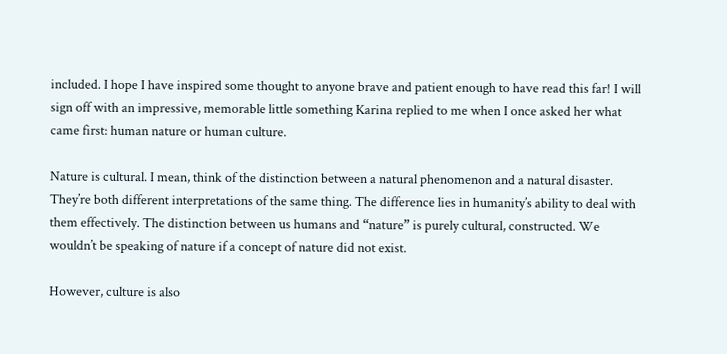included. I hope I have inspired some thought to anyone brave and patient enough to have read this far! I will sign off with an impressive, memorable little something Karina replied to me when I once asked her what came first: human nature or human culture.

Nature is cultural. I mean, think of the distinction between a natural phenomenon and a natural disaster. They’re both different interpretations of the same thing. The difference lies in humanity’s ability to deal with them effectively. The distinction between us humans and “nature” is purely cultural, constructed. We wouldn’t be speaking of nature if a concept of nature did not exist.

However, culture is also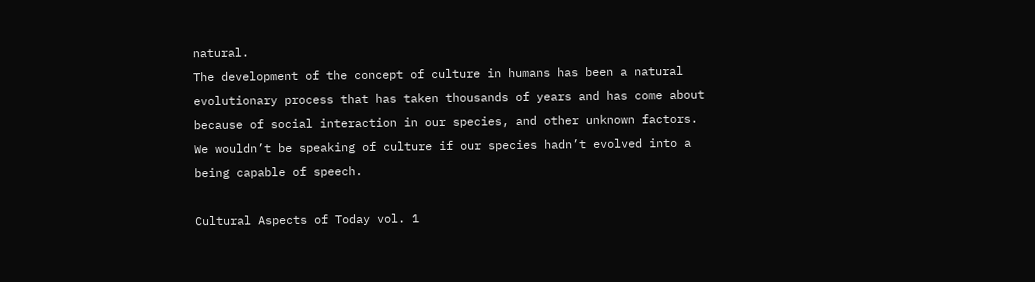natural.
The development of the concept of culture in humans has been a natural evolutionary process that has taken thousands of years and has come about because of social interaction in our species, and other unknown factors. We wouldn’t be speaking of culture if our species hadn’t evolved into a being capable of speech.

Cultural Aspects of Today vol. 1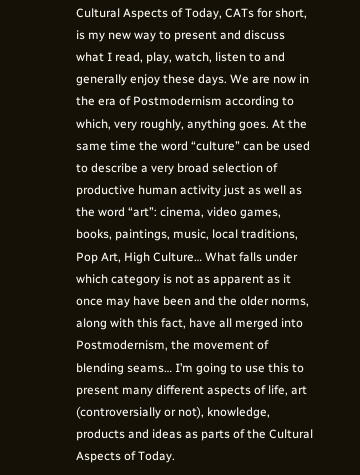Cultural Aspects of Today, CATs for short, is my new way to present and discuss what I read, play, watch, listen to and generally enjoy these days. We are now in the era of Postmodernism according to which, very roughly, anything goes. At the same time the word “culture” can be used to describe a very broad selection of productive human activity just as well as the word “art”: cinema, video games, books, paintings, music, local traditions, Pop Art, High Culture… What falls under which category is not as apparent as it once may have been and the older norms, along with this fact, have all merged into Postmodernism, the movement of blending seams… I’m going to use this to present many different aspects of life, art (controversially or not), knowledge, products and ideas as parts of the Cultural Aspects of Today.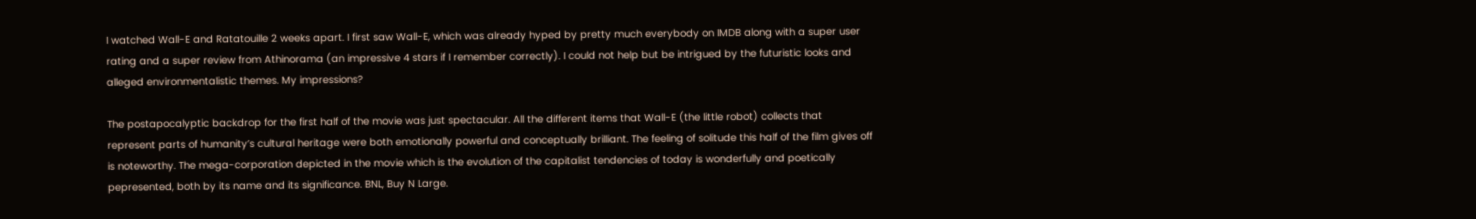I watched Wall-E and Ratatouille 2 weeks apart. I first saw Wall-E, which was already hyped by pretty much everybody on IMDB along with a super user rating and a super review from Athinorama (an impressive 4 stars if I remember correctly). I could not help but be intrigued by the futuristic looks and alleged environmentalistic themes. My impressions?

The postapocalyptic backdrop for the first half of the movie was just spectacular. All the different items that Wall-E (the little robot) collects that represent parts of humanity’s cultural heritage were both emotionally powerful and conceptually brilliant. The feeling of solitude this half of the film gives off is noteworthy. The mega-corporation depicted in the movie which is the evolution of the capitalist tendencies of today is wonderfully and poetically pepresented, both by its name and its significance. BNL, Buy N Large.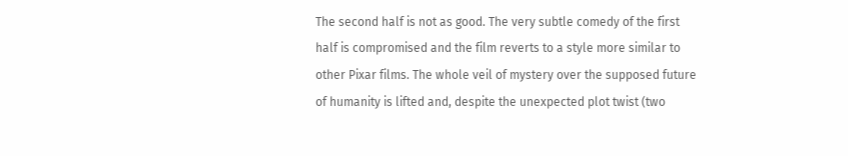The second half is not as good. The very subtle comedy of the first half is compromised and the film reverts to a style more similar to other Pixar films. The whole veil of mystery over the supposed future of humanity is lifted and, despite the unexpected plot twist (two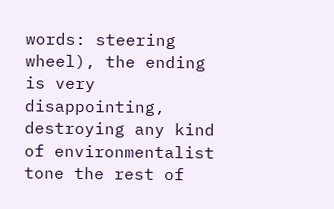words: steering wheel), the ending is very disappointing, destroying any kind of environmentalist tone the rest of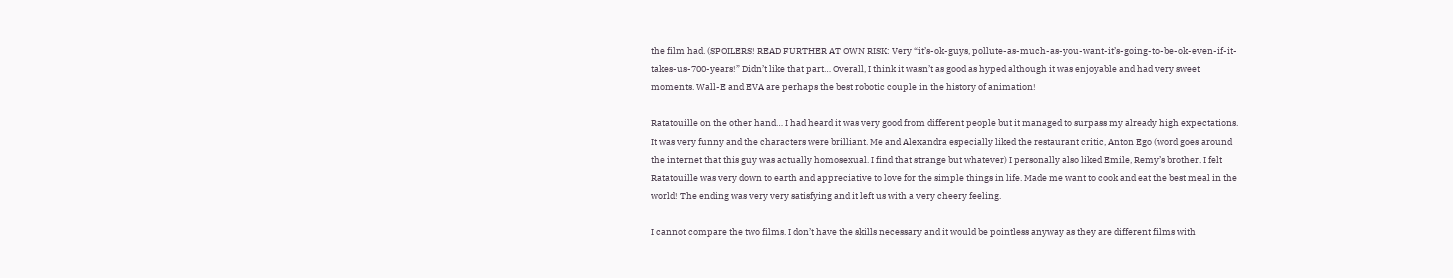the film had. (SPOILERS! READ FURTHER AT OWN RISK: Very “it’s-ok-guys, pollute-as-much-as-you-want-it’s-going-to-be-ok-even-if-it-takes-us-700-years!” Didn’t like that part… Overall, I think it wasn’t as good as hyped although it was enjoyable and had very sweet moments. Wall-E and EVA are perhaps the best robotic couple in the history of animation!

Ratatouille on the other hand… I had heard it was very good from different people but it managed to surpass my already high expectations. It was very funny and the characters were brilliant. Me and Alexandra especially liked the restaurant critic, Anton Ego (word goes around the internet that this guy was actually homosexual. I find that strange but whatever) I personally also liked Emile, Remy’s brother. I felt Ratatouille was very down to earth and appreciative to love for the simple things in life. Made me want to cook and eat the best meal in the world! The ending was very very satisfying and it left us with a very cheery feeling.

I cannot compare the two films. I don’t have the skills necessary and it would be pointless anyway as they are different films with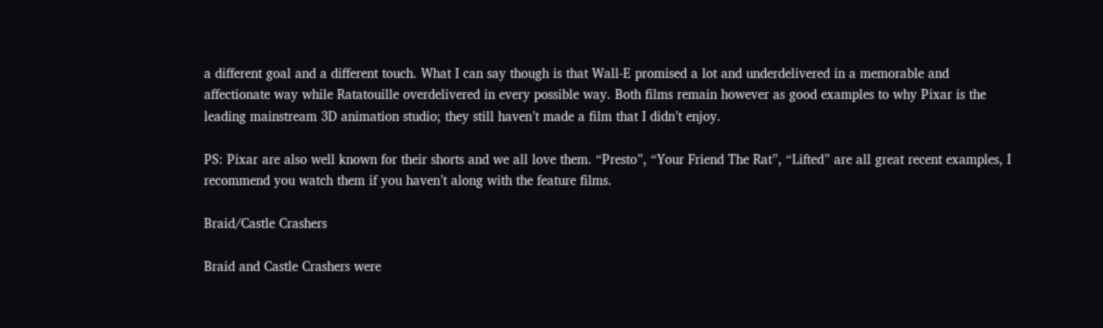a different goal and a different touch. What I can say though is that Wall-E promised a lot and underdelivered in a memorable and affectionate way while Ratatouille overdelivered in every possible way. Both films remain however as good examples to why Pixar is the leading mainstream 3D animation studio; they still haven’t made a film that I didn’t enjoy.

PS: Pixar are also well known for their shorts and we all love them. “Presto”, “Your Friend The Rat”, “Lifted” are all great recent examples, I recommend you watch them if you haven’t along with the feature films.

Braid/Castle Crashers

Braid and Castle Crashers were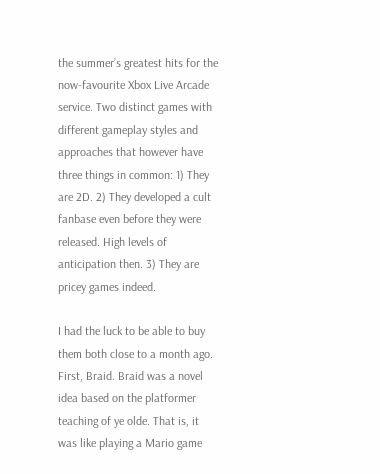the summer’s greatest hits for the now-favourite Xbox Live Arcade service. Two distinct games with different gameplay styles and approaches that however have three things in common: 1) They are 2D. 2) They developed a cult fanbase even before they were released. High levels of anticipation then. 3) They are pricey games indeed.

I had the luck to be able to buy them both close to a month ago. First, Braid. Braid was a novel idea based on the platformer teaching of ye olde. That is, it was like playing a Mario game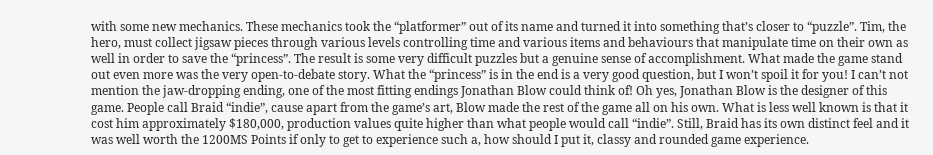with some new mechanics. These mechanics took the “platformer” out of its name and turned it into something that’s closer to “puzzle”. Tim, the hero, must collect jigsaw pieces through various levels controlling time and various items and behaviours that manipulate time on their own as well in order to save the “princess”. The result is some very difficult puzzles but a genuine sense of accomplishment. What made the game stand out even more was the very open-to-debate story. What the “princess” is in the end is a very good question, but I won’t spoil it for you! I can’t not mention the jaw-dropping ending, one of the most fitting endings Jonathan Blow could think of! Oh yes, Jonathan Blow is the designer of this game. People call Braid “indie”, cause apart from the game’s art, Blow made the rest of the game all on his own. What is less well known is that it cost him approximately $180,000, production values quite higher than what people would call “indie”. Still, Braid has its own distinct feel and it was well worth the 1200MS Points if only to get to experience such a, how should I put it, classy and rounded game experience.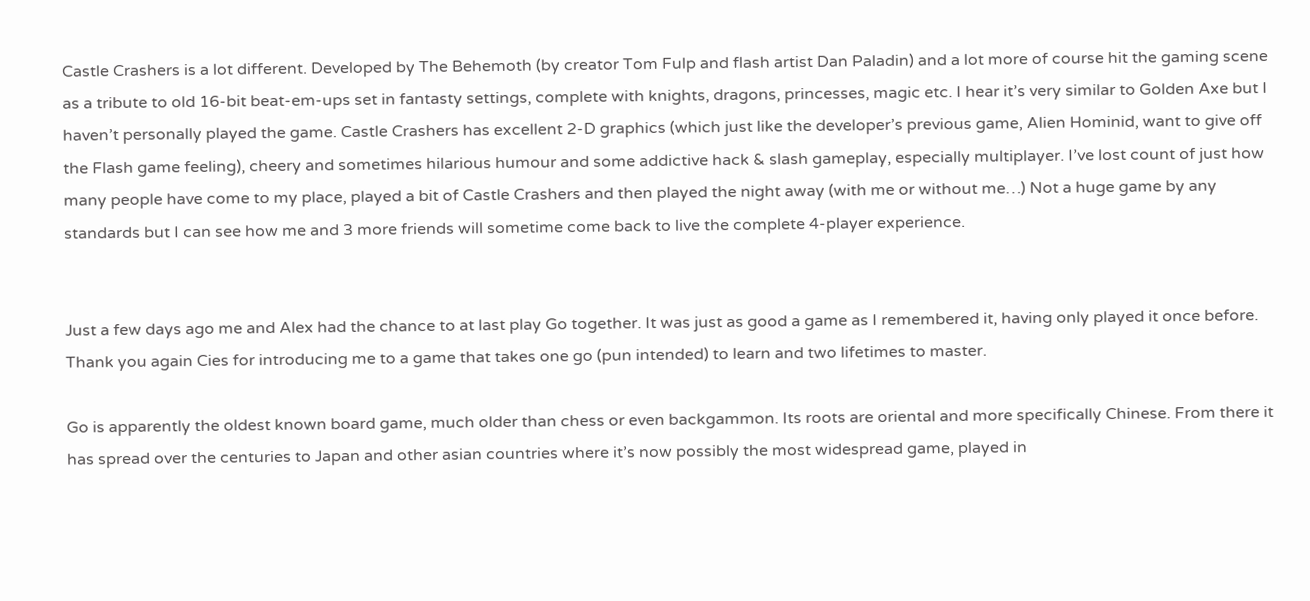Castle Crashers is a lot different. Developed by The Behemoth (by creator Tom Fulp and flash artist Dan Paladin) and a lot more of course hit the gaming scene as a tribute to old 16-bit beat-em-ups set in fantasty settings, complete with knights, dragons, princesses, magic etc. I hear it’s very similar to Golden Axe but I haven’t personally played the game. Castle Crashers has excellent 2-D graphics (which just like the developer’s previous game, Alien Hominid, want to give off the Flash game feeling), cheery and sometimes hilarious humour and some addictive hack & slash gameplay, especially multiplayer. I’ve lost count of just how many people have come to my place, played a bit of Castle Crashers and then played the night away (with me or without me…) Not a huge game by any standards but I can see how me and 3 more friends will sometime come back to live the complete 4-player experience.


Just a few days ago me and Alex had the chance to at last play Go together. It was just as good a game as I remembered it, having only played it once before. Thank you again Cies for introducing me to a game that takes one go (pun intended) to learn and two lifetimes to master.

Go is apparently the oldest known board game, much older than chess or even backgammon. Its roots are oriental and more specifically Chinese. From there it has spread over the centuries to Japan and other asian countries where it’s now possibly the most widespread game, played in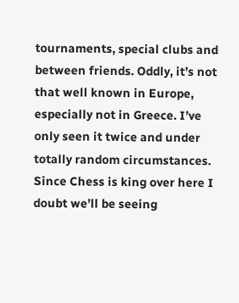tournaments, special clubs and between friends. Oddly, it’s not that well known in Europe, especially not in Greece. I’ve only seen it twice and under totally random circumstances. Since Chess is king over here I doubt we’ll be seeing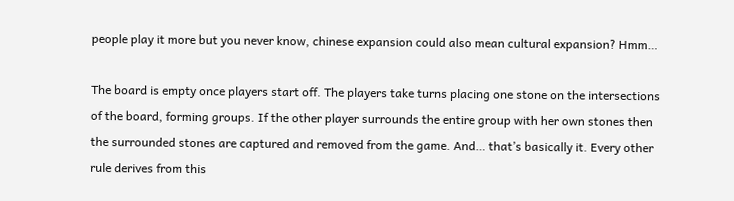people play it more but you never know, chinese expansion could also mean cultural expansion? Hmm…

The board is empty once players start off. The players take turns placing one stone on the intersections of the board, forming groups. If the other player surrounds the entire group with her own stones then the surrounded stones are captured and removed from the game. And… that’s basically it. Every other rule derives from this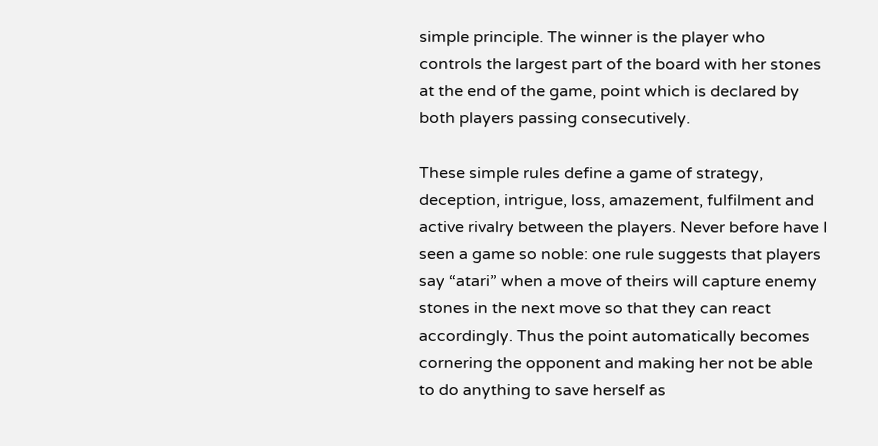simple principle. The winner is the player who controls the largest part of the board with her stones at the end of the game, point which is declared by both players passing consecutively.

These simple rules define a game of strategy, deception, intrigue, loss, amazement, fulfilment and active rivalry between the players. Never before have I seen a game so noble: one rule suggests that players say “atari” when a move of theirs will capture enemy stones in the next move so that they can react accordingly. Thus the point automatically becomes cornering the opponent and making her not be able to do anything to save herself as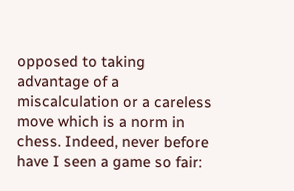opposed to taking advantage of a miscalculation or a careless move which is a norm in chess. Indeed, never before have I seen a game so fair: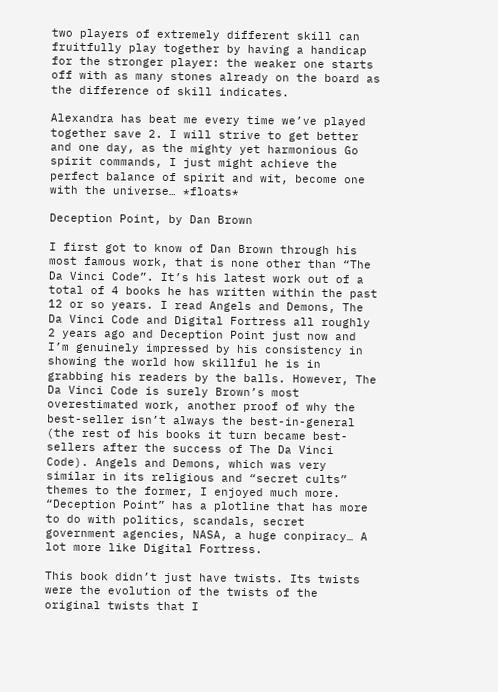two players of extremely different skill can fruitfully play together by having a handicap for the stronger player: the weaker one starts off with as many stones already on the board as the difference of skill indicates.

Alexandra has beat me every time we’ve played together save 2. I will strive to get better and one day, as the mighty yet harmonious Go spirit commands, I just might achieve the perfect balance of spirit and wit, become one with the universe… *floats*

Deception Point, by Dan Brown

I first got to know of Dan Brown through his most famous work, that is none other than “The Da Vinci Code”. It’s his latest work out of a total of 4 books he has written within the past 12 or so years. I read Angels and Demons, The Da Vinci Code and Digital Fortress all roughly 2 years ago and Deception Point just now and I’m genuinely impressed by his consistency in showing the world how skillful he is in grabbing his readers by the balls. However, The Da Vinci Code is surely Brown’s most overestimated work, another proof of why the best-seller isn’t always the best-in-general (the rest of his books it turn became best-sellers after the success of The Da Vinci Code). Angels and Demons, which was very similar in its religious and “secret cults” themes to the former, I enjoyed much more. “Deception Point” has a plotline that has more to do with politics, scandals, secret government agencies, NASA, a huge conpiracy… A lot more like Digital Fortress.

This book didn’t just have twists. Its twists were the evolution of the twists of the original twists that I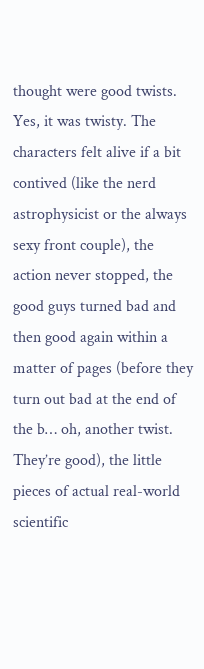thought were good twists. Yes, it was twisty. The characters felt alive if a bit contived (like the nerd astrophysicist or the always sexy front couple), the action never stopped, the good guys turned bad and then good again within a matter of pages (before they turn out bad at the end of the b… oh, another twist. They’re good), the little pieces of actual real-world scientific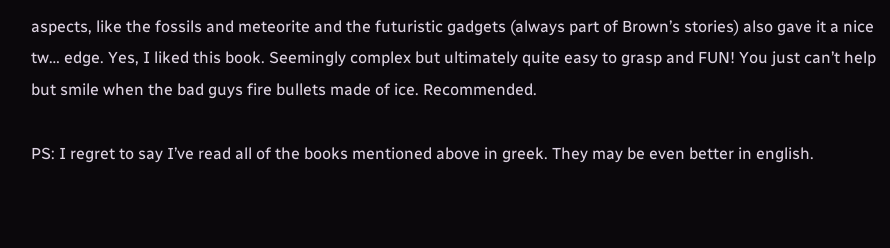aspects, like the fossils and meteorite and the futuristic gadgets (always part of Brown’s stories) also gave it a nice tw… edge. Yes, I liked this book. Seemingly complex but ultimately quite easy to grasp and FUN! You just can’t help but smile when the bad guys fire bullets made of ice. Recommended.

PS: I regret to say I’ve read all of the books mentioned above in greek. They may be even better in english.